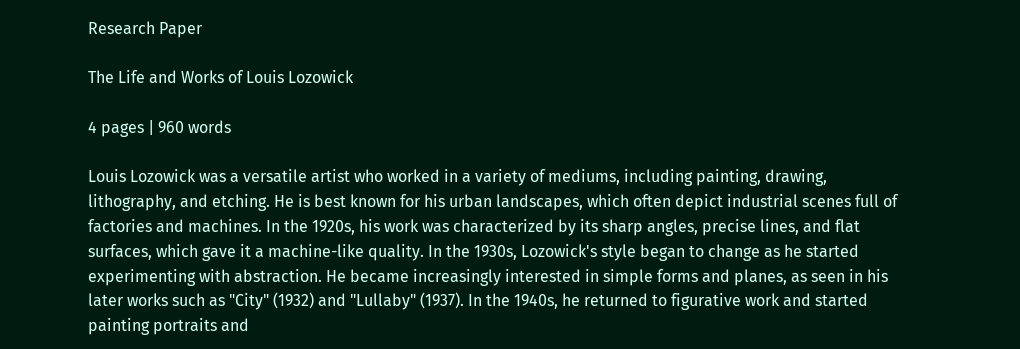Research Paper

The Life and Works of Louis Lozowick

4 pages | 960 words

Louis Lozowick was a versatile artist who worked in a variety of mediums, including painting, drawing, lithography, and etching. He is best known for his urban landscapes, which often depict industrial scenes full of factories and machines. In the 1920s, his work was characterized by its sharp angles, precise lines, and flat surfaces, which gave it a machine-like quality. In the 1930s, Lozowick's style began to change as he started experimenting with abstraction. He became increasingly interested in simple forms and planes, as seen in his later works such as "City" (1932) and "Lullaby" (1937). In the 1940s, he returned to figurative work and started painting portraits and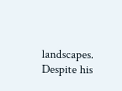landscapes. Despite his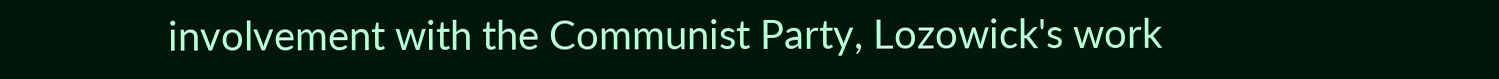involvement with the Communist Party, Lozowick's work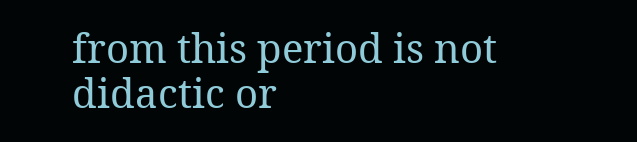from this period is not didactic or